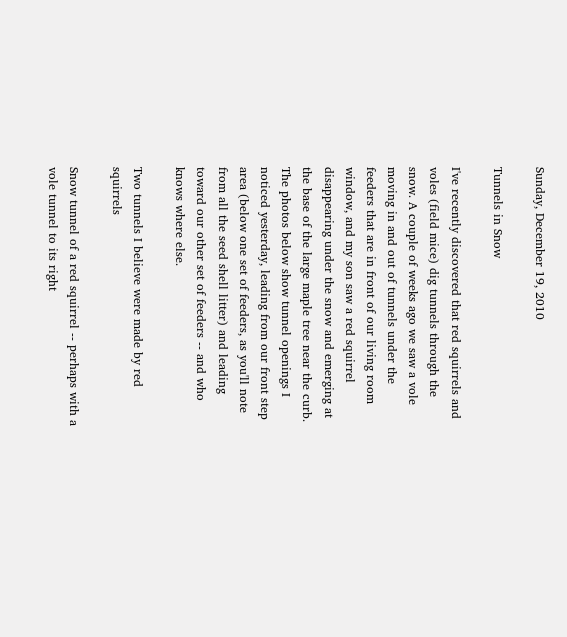Sunday, December 19, 2010

Tunnels in Snow

I've recently discovered that red squirrels and voles (field mice) dig tunnels through the snow. A couple of weeks ago we saw a vole moving in and out of tunnels under the feeders that are in front of our living room window, and my son saw a red squirrel disappearing under the snow and emerging at the base of the large maple tree near the curb. The photos below show tunnel openings I noticed yesterday, leading from our front step area (below one set of feeders, as you'll note from all the seed shell litter) and leading toward our other set of feeders -- and who knows where else.

Two tunnels I believe were made by red squirrels

Snow tunnel of a red squirrel -- perhaps with a vole tunnel to its right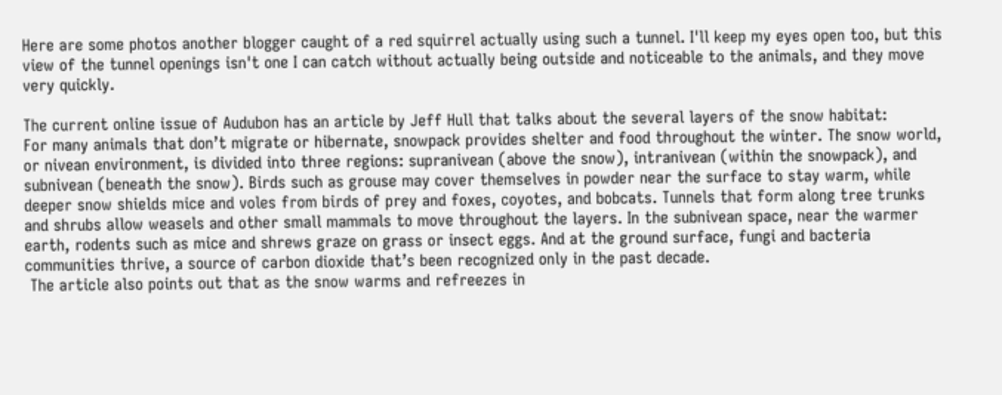Here are some photos another blogger caught of a red squirrel actually using such a tunnel. I'll keep my eyes open too, but this view of the tunnel openings isn't one I can catch without actually being outside and noticeable to the animals, and they move very quickly.

The current online issue of Audubon has an article by Jeff Hull that talks about the several layers of the snow habitat:
For many animals that don’t migrate or hibernate, snowpack provides shelter and food throughout the winter. The snow world, or nivean environment, is divided into three regions: supranivean (above the snow), intranivean (within the snowpack), and subnivean (beneath the snow). Birds such as grouse may cover themselves in powder near the surface to stay warm, while deeper snow shields mice and voles from birds of prey and foxes, coyotes, and bobcats. Tunnels that form along tree trunks and shrubs allow weasels and other small mammals to move throughout the layers. In the subnivean space, near the warmer earth, rodents such as mice and shrews graze on grass or insect eggs. And at the ground surface, fungi and bacteria communities thrive, a source of carbon dioxide that’s been recognized only in the past decade.
 The article also points out that as the snow warms and refreezes in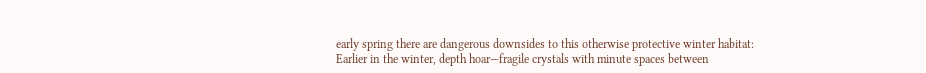early spring there are dangerous downsides to this otherwise protective winter habitat:
Earlier in the winter, depth hoar—fragile crystals with minute spaces between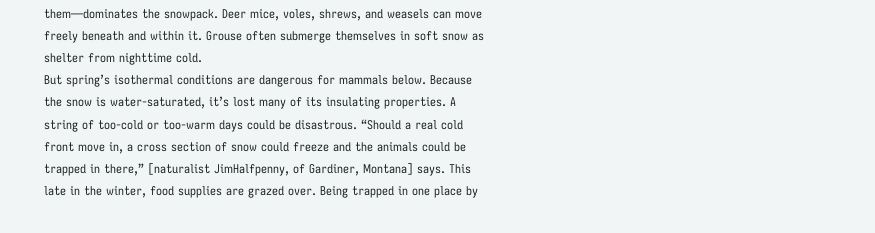them—dominates the snowpack. Deer mice, voles, shrews, and weasels can move freely beneath and within it. Grouse often submerge themselves in soft snow as shelter from nighttime cold.
But spring’s isothermal conditions are dangerous for mammals below. Because the snow is water-saturated, it’s lost many of its insulating properties. A string of too-cold or too-warm days could be disastrous. “Should a real cold front move in, a cross section of snow could freeze and the animals could be trapped in there,” [naturalist JimHalfpenny, of Gardiner, Montana] says. This late in the winter, food supplies are grazed over. Being trapped in one place by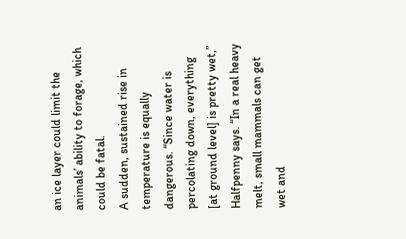an ice layer could limit the animals’ ability to forage, which could be fatal.
A sudden, sustained rise in temperature is equally dangerous. “Since water is percolating down, everything [at ground level] is pretty wet,” Halfpenny says. “In a real heavy melt, small mammals can get wet and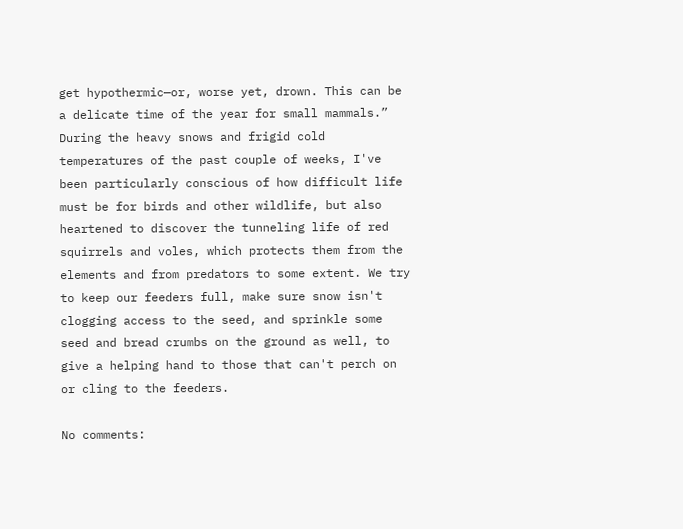get hypothermic—or, worse yet, drown. This can be a delicate time of the year for small mammals.”
During the heavy snows and frigid cold temperatures of the past couple of weeks, I've been particularly conscious of how difficult life must be for birds and other wildlife, but also heartened to discover the tunneling life of red squirrels and voles, which protects them from the elements and from predators to some extent. We try to keep our feeders full, make sure snow isn't clogging access to the seed, and sprinkle some seed and bread crumbs on the ground as well, to give a helping hand to those that can't perch on or cling to the feeders.

No comments: